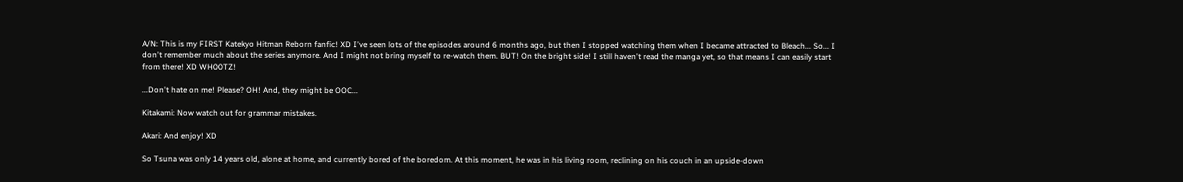A/N: This is my FIRST Katekyo Hitman Reborn fanfic! XD I've seen lots of the episodes around 6 months ago, but then I stopped watching them when I became attracted to Bleach... So... I don't remember much about the series anymore. And I might not bring myself to re-watch them. BUT! On the bright side! I still haven't read the manga yet, so that means I can easily start from there! XD WH00TZ!

...Don't hate on me! Please? OH! And, they might be OOC...

Kitakami: Now watch out for grammar mistakes.

Akari: And enjoy! XD

So Tsuna was only 14 years old, alone at home, and currently bored of the boredom. At this moment, he was in his living room, reclining on his couch in an upside-down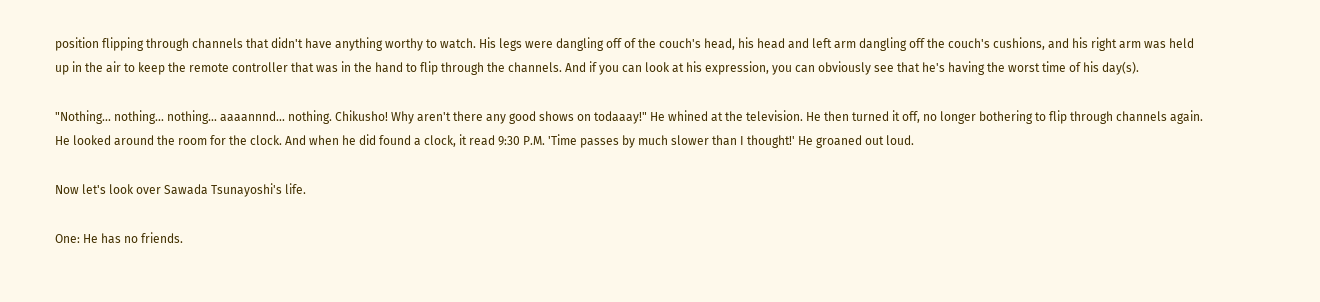position flipping through channels that didn't have anything worthy to watch. His legs were dangling off of the couch's head, his head and left arm dangling off the couch's cushions, and his right arm was held up in the air to keep the remote controller that was in the hand to flip through the channels. And if you can look at his expression, you can obviously see that he's having the worst time of his day(s).

"Nothing... nothing... nothing... aaaannnd... nothing. Chikusho! Why aren't there any good shows on todaaay!" He whined at the television. He then turned it off, no longer bothering to flip through channels again. He looked around the room for the clock. And when he did found a clock, it read 9:30 P.M. 'Time passes by much slower than I thought!' He groaned out loud.

Now let's look over Sawada Tsunayoshi's life.

One: He has no friends.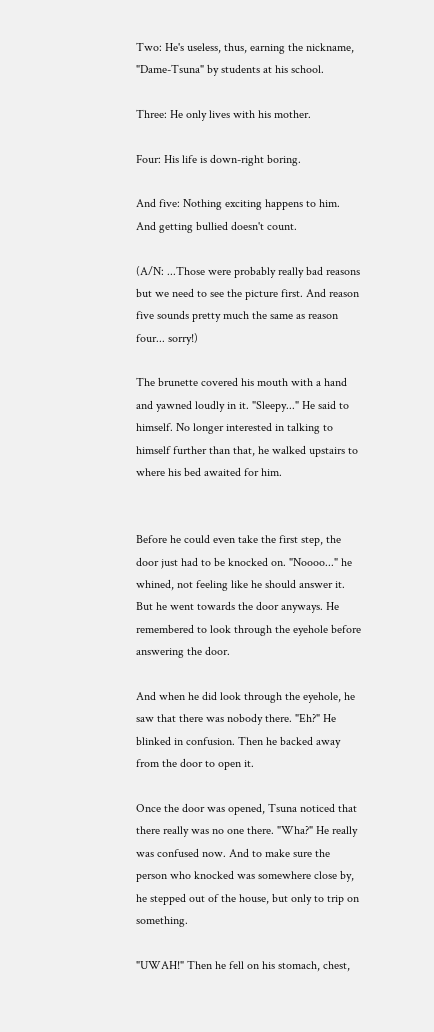Two: He's useless, thus, earning the nickname, "Dame-Tsuna" by students at his school.

Three: He only lives with his mother.

Four: His life is down-right boring.

And five: Nothing exciting happens to him. And getting bullied doesn't count.

(A/N: ...Those were probably really bad reasons but we need to see the picture first. And reason five sounds pretty much the same as reason four... sorry!)

The brunette covered his mouth with a hand and yawned loudly in it. "Sleepy..." He said to himself. No longer interested in talking to himself further than that, he walked upstairs to where his bed awaited for him.


Before he could even take the first step, the door just had to be knocked on. "Noooo..." he whined, not feeling like he should answer it. But he went towards the door anyways. He remembered to look through the eyehole before answering the door.

And when he did look through the eyehole, he saw that there was nobody there. "Eh?" He blinked in confusion. Then he backed away from the door to open it.

Once the door was opened, Tsuna noticed that there really was no one there. "Wha?" He really was confused now. And to make sure the person who knocked was somewhere close by, he stepped out of the house, but only to trip on something.

"UWAH!" Then he fell on his stomach, chest,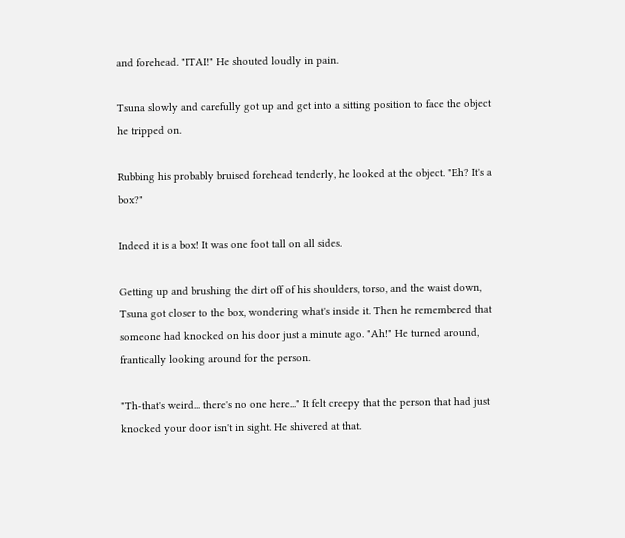and forehead. "ITAI!" He shouted loudly in pain.

Tsuna slowly and carefully got up and get into a sitting position to face the object he tripped on.

Rubbing his probably bruised forehead tenderly, he looked at the object. "Eh? It's a box?"

Indeed it is a box! It was one foot tall on all sides.

Getting up and brushing the dirt off of his shoulders, torso, and the waist down, Tsuna got closer to the box, wondering what's inside it. Then he remembered that someone had knocked on his door just a minute ago. "Ah!" He turned around, frantically looking around for the person.

"Th-that's weird... there's no one here..." It felt creepy that the person that had just knocked your door isn't in sight. He shivered at that.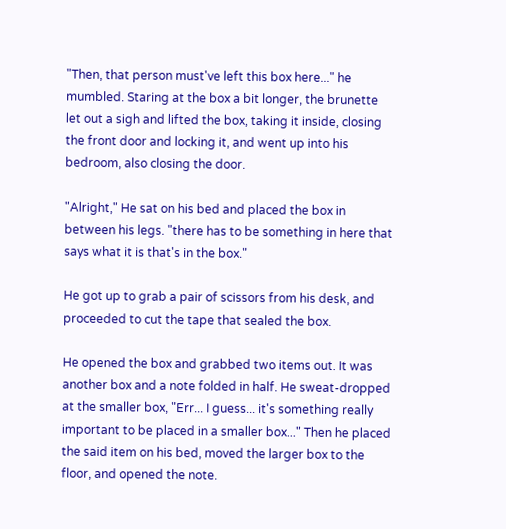"Then, that person must've left this box here..." he mumbled. Staring at the box a bit longer, the brunette let out a sigh and lifted the box, taking it inside, closing the front door and locking it, and went up into his bedroom, also closing the door.

"Alright," He sat on his bed and placed the box in between his legs. "there has to be something in here that says what it is that's in the box."

He got up to grab a pair of scissors from his desk, and proceeded to cut the tape that sealed the box.

He opened the box and grabbed two items out. It was another box and a note folded in half. He sweat-dropped at the smaller box, "Err... I guess... it's something really important to be placed in a smaller box..." Then he placed the said item on his bed, moved the larger box to the floor, and opened the note.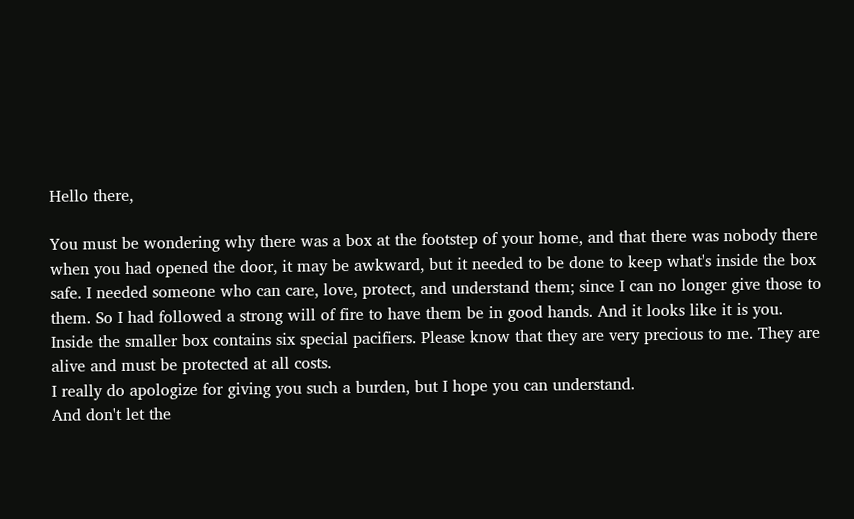Hello there,

You must be wondering why there was a box at the footstep of your home, and that there was nobody there when you had opened the door, it may be awkward, but it needed to be done to keep what's inside the box safe. I needed someone who can care, love, protect, and understand them; since I can no longer give those to them. So I had followed a strong will of fire to have them be in good hands. And it looks like it is you.
Inside the smaller box contains six special pacifiers. Please know that they are very precious to me. They are alive and must be protected at all costs.
I really do apologize for giving you such a burden, but I hope you can understand.
And don't let the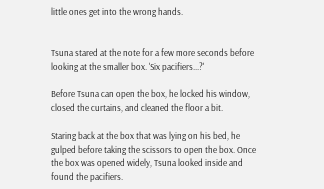little ones get into the wrong hands.


Tsuna stared at the note for a few more seconds before looking at the smaller box. 'Six pacifiers...?'

Before Tsuna can open the box, he locked his window, closed the curtains, and cleaned the floor a bit.

Staring back at the box that was lying on his bed, he gulped before taking the scissors to open the box. Once the box was opened widely, Tsuna looked inside and found the pacifiers.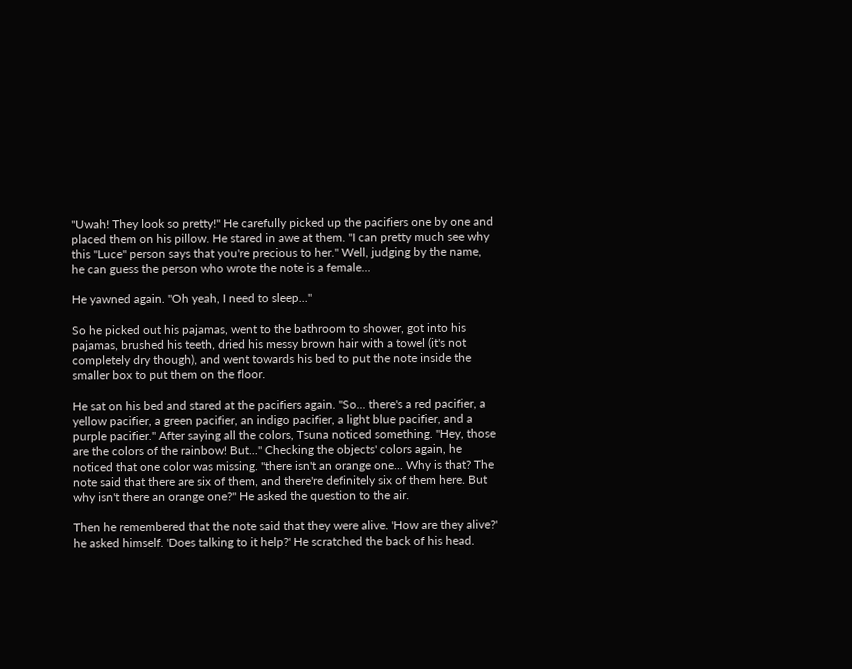"Uwah! They look so pretty!" He carefully picked up the pacifiers one by one and placed them on his pillow. He stared in awe at them. "I can pretty much see why this "Luce" person says that you're precious to her." Well, judging by the name, he can guess the person who wrote the note is a female...

He yawned again. "Oh yeah, I need to sleep..."

So he picked out his pajamas, went to the bathroom to shower, got into his pajamas, brushed his teeth, dried his messy brown hair with a towel (it's not completely dry though), and went towards his bed to put the note inside the smaller box to put them on the floor.

He sat on his bed and stared at the pacifiers again. "So... there's a red pacifier, a yellow pacifier, a green pacifier, an indigo pacifier, a light blue pacifier, and a purple pacifier." After saying all the colors, Tsuna noticed something. "Hey, those are the colors of the rainbow! But..." Checking the objects' colors again, he noticed that one color was missing. "there isn't an orange one... Why is that? The note said that there are six of them, and there're definitely six of them here. But why isn't there an orange one?" He asked the question to the air.

Then he remembered that the note said that they were alive. 'How are they alive?' he asked himself. 'Does talking to it help?' He scratched the back of his head.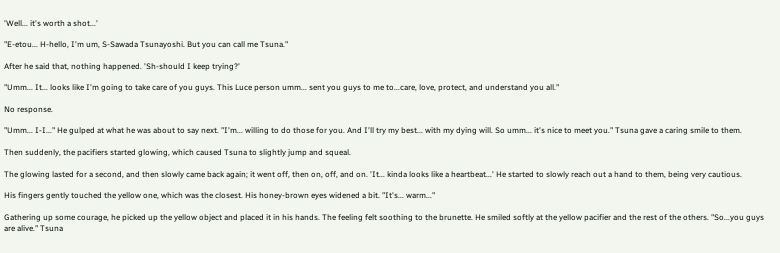'Well... it's worth a shot...'

"E-etou... H-hello, I'm um, S-Sawada Tsunayoshi. But you can call me Tsuna."

After he said that, nothing happened. 'Sh-should I keep trying?'

"Umm... It... looks like I'm going to take care of you guys. This Luce person umm... sent you guys to me to...care, love, protect, and understand you all."

No response.

"Umm... I-I..." He gulped at what he was about to say next. "I'm... willing to do those for you. And I'll try my best... with my dying will. So umm... it's nice to meet you." Tsuna gave a caring smile to them.

Then suddenly, the pacifiers started glowing, which caused Tsuna to slightly jump and squeal.

The glowing lasted for a second, and then slowly came back again; it went off, then on, off, and on. 'It... kinda looks like a heartbeat...' He started to slowly reach out a hand to them, being very cautious.

His fingers gently touched the yellow one, which was the closest. His honey-brown eyes widened a bit. "It's... warm..."

Gathering up some courage, he picked up the yellow object and placed it in his hands. The feeling felt soothing to the brunette. He smiled softly at the yellow pacifier and the rest of the others. "So...you guys are alive." Tsuna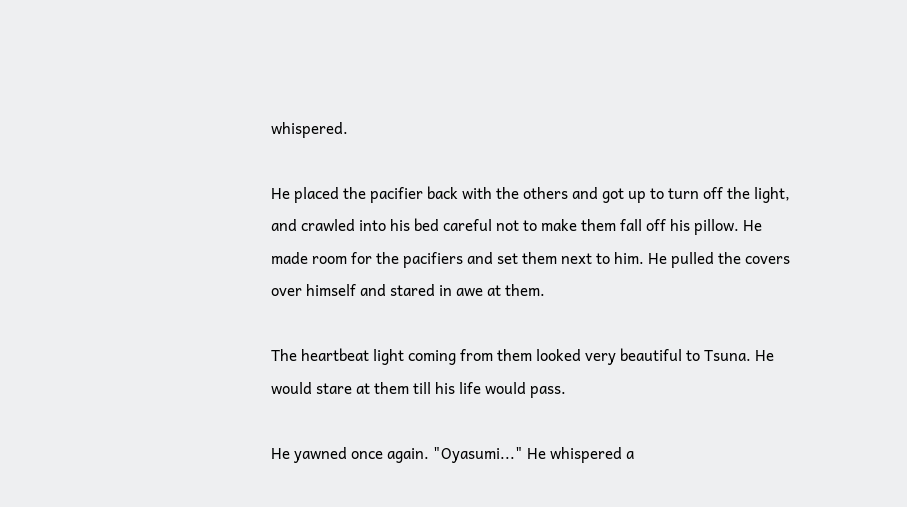whispered.

He placed the pacifier back with the others and got up to turn off the light, and crawled into his bed careful not to make them fall off his pillow. He made room for the pacifiers and set them next to him. He pulled the covers over himself and stared in awe at them.

The heartbeat light coming from them looked very beautiful to Tsuna. He would stare at them till his life would pass.

He yawned once again. "Oyasumi..." He whispered a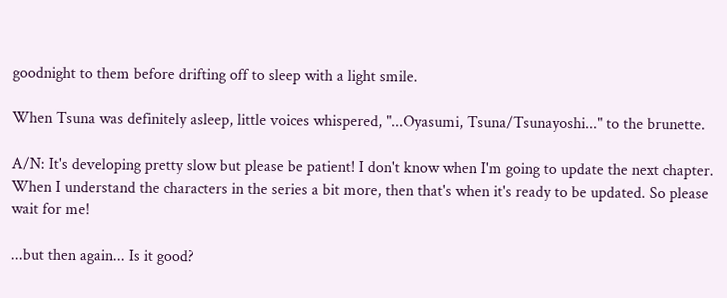goodnight to them before drifting off to sleep with a light smile.

When Tsuna was definitely asleep, little voices whispered, "...Oyasumi, Tsuna/Tsunayoshi..." to the brunette.

A/N: It's developing pretty slow but please be patient! I don't know when I'm going to update the next chapter. When I understand the characters in the series a bit more, then that's when it's ready to be updated. So please wait for me!

...but then again... Is it good?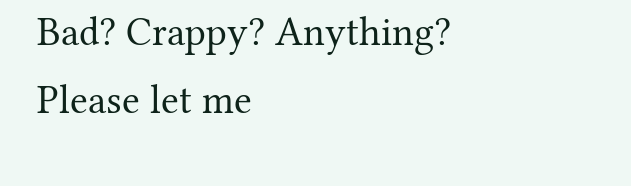Bad? Crappy? Anything? Please let me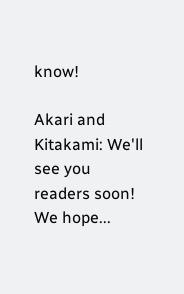know!

Akari and Kitakami: We'll see you readers soon! We hope...